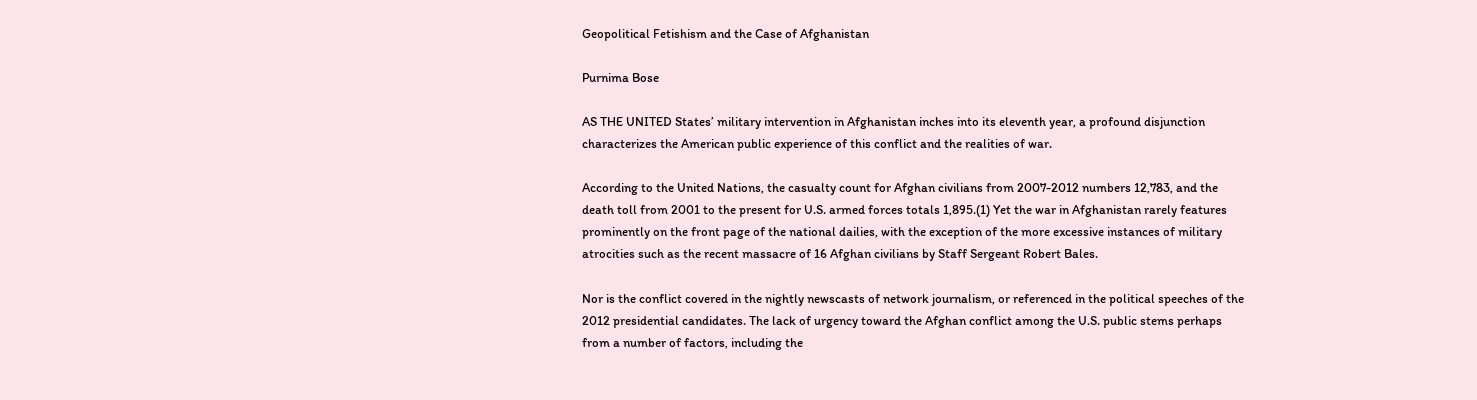Geopolitical Fetishism and the Case of Afghanistan

Purnima Bose

AS THE UNITED States’ military intervention in Afghanistan inches into its eleventh year, a profound disjunction characterizes the American public experience of this conflict and the realities of war.

According to the United Nations, the casualty count for Afghan civilians from 2007-2012 numbers 12,783, and the death toll from 2001 to the present for U.S. armed forces totals 1,895.(1) Yet the war in Afghanistan rarely features prominently on the front page of the national dailies, with the exception of the more excessive instances of military atrocities such as the recent massacre of 16 Afghan civilians by Staff Sergeant Robert Bales.

Nor is the conflict covered in the nightly newscasts of network journalism, or referenced in the political speeches of the 2012 presidential candidates. The lack of urgency toward the Afghan conflict among the U.S. public stems perhaps from a number of factors, including the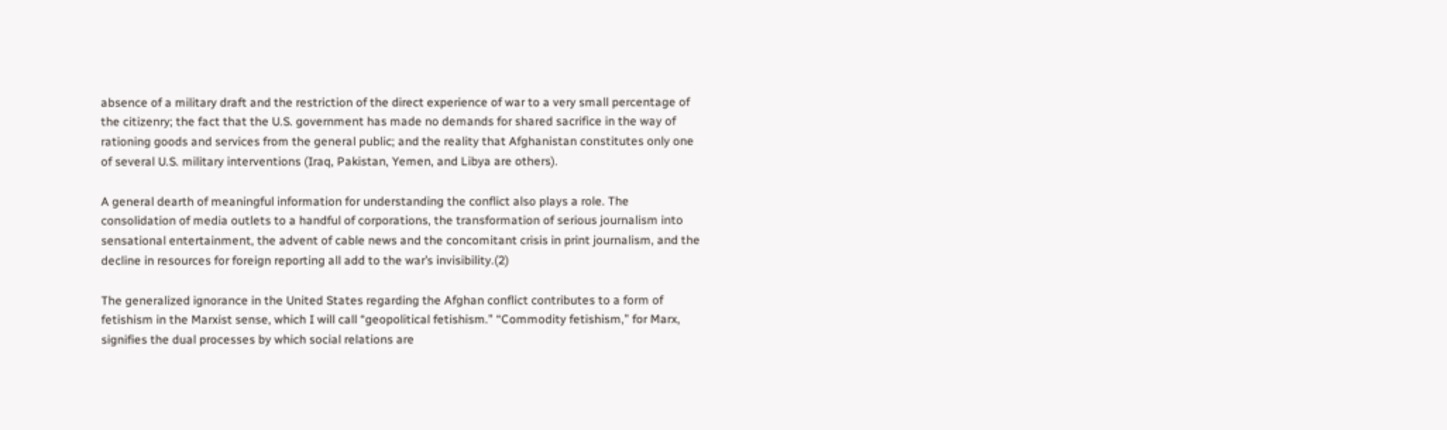absence of a military draft and the restriction of the direct experience of war to a very small percentage of the citizenry; the fact that the U.S. government has made no demands for shared sacrifice in the way of rationing goods and services from the general public; and the reality that Afghanistan constitutes only one of several U.S. military interventions (Iraq, Pakistan, Yemen, and Libya are others).

A general dearth of meaningful information for understanding the conflict also plays a role. The consolidation of media outlets to a handful of corporations, the transformation of serious journalism into sensational entertainment, the advent of cable news and the concomitant crisis in print journalism, and the decline in resources for foreign reporting all add to the war’s invisibility.(2)

The generalized ignorance in the United States regarding the Afghan conflict contributes to a form of fetishism in the Marxist sense, which I will call “geopolitical fetishism.” “Commodity fetishism,” for Marx, signifies the dual processes by which social relations are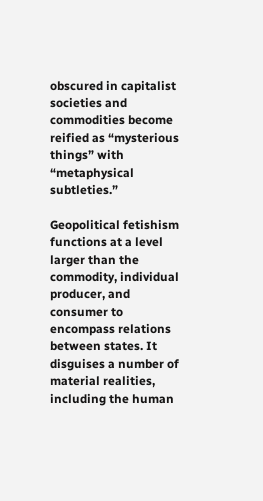obscured in capitalist societies and commodities become reified as “mysterious things” with “metaphysical subtleties.”

Geopolitical fetishism functions at a level larger than the commodity, individual producer, and consumer to encompass relations between states. It disguises a number of material realities, including the human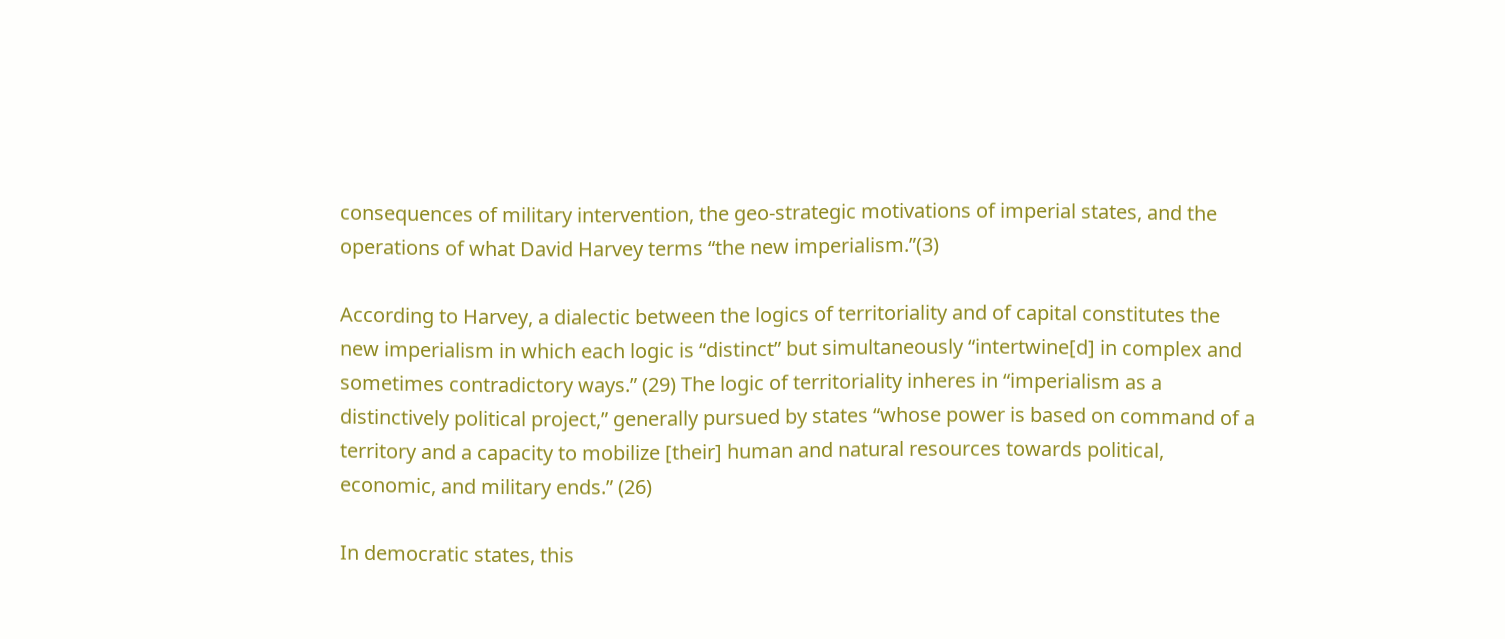consequences of military intervention, the geo-strategic motivations of imperial states, and the operations of what David Harvey terms “the new imperialism.”(3)

According to Harvey, a dialectic between the logics of territoriality and of capital constitutes the new imperialism in which each logic is “distinct” but simultaneously “intertwine[d] in complex and sometimes contradictory ways.” (29) The logic of territoriality inheres in “imperialism as a distinctively political project,” generally pursued by states “whose power is based on command of a territory and a capacity to mobilize [their] human and natural resources towards political, economic, and military ends.” (26)

In democratic states, this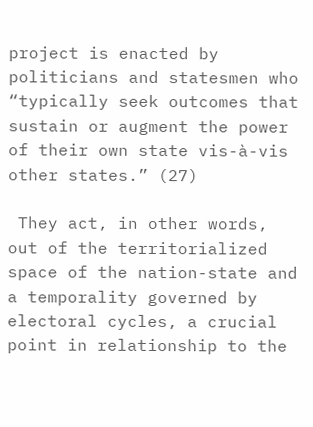project is enacted by politicians and statesmen who “typically seek outcomes that sustain or augment the power of their own state vis-à-vis other states.” (27)

 They act, in other words, out of the territorialized space of the nation-state and a temporality governed by electoral cycles, a crucial point in relationship to the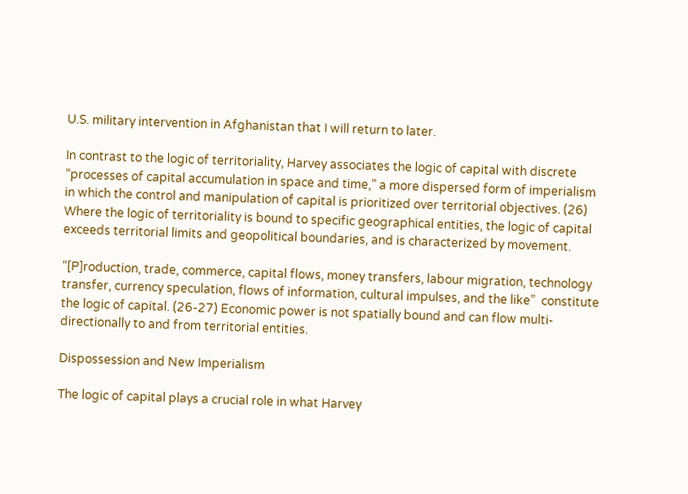U.S. military intervention in Afghanistan that I will return to later.

In contrast to the logic of territoriality, Harvey associates the logic of capital with discrete “processes of capital accumulation in space and time,” a more dispersed form of imperialism in which the control and manipulation of capital is prioritized over territorial objectives. (26) Where the logic of territoriality is bound to specific geographical entities, the logic of capital exceeds territorial limits and geopolitical boundaries, and is characterized by movement.

“[P]roduction, trade, commerce, capital flows, money transfers, labour migration, technology transfer, currency speculation, flows of information, cultural impulses, and the like”  constitute the logic of capital. (26-27) Economic power is not spatially bound and can flow multi-directionally to and from territorial entities.

Dispossession and New Imperialism

The logic of capital plays a crucial role in what Harvey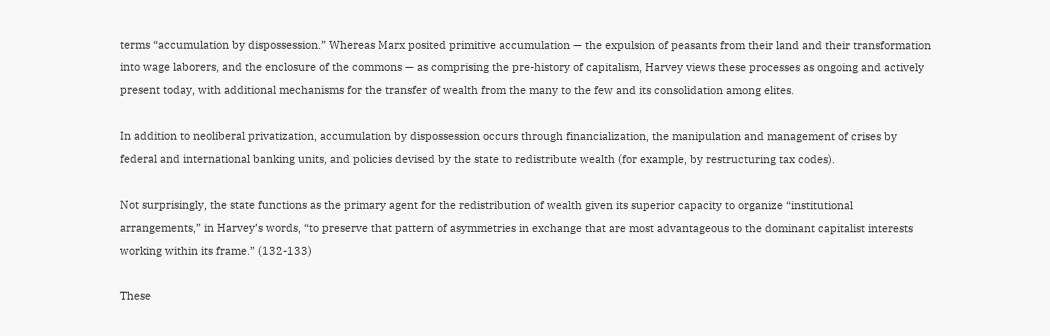terms “accumulation by dispossession.” Whereas Marx posited primitive accumulation — the expulsion of peasants from their land and their transformation into wage laborers, and the enclosure of the commons — as comprising the pre-history of capitalism, Harvey views these processes as ongoing and actively present today, with additional mechanisms for the transfer of wealth from the many to the few and its consolidation among elites.

In addition to neoliberal privatization, accumulation by dispossession occurs through financialization, the manipulation and management of crises by federal and international banking units, and policies devised by the state to redistribute wealth (for example, by restructuring tax codes).

Not surprisingly, the state functions as the primary agent for the redistribution of wealth given its superior capacity to organize “institutional arrangements,” in Harvey’s words, “to preserve that pattern of asymmetries in exchange that are most advantageous to the dominant capitalist interests working within its frame.” (132-133)

These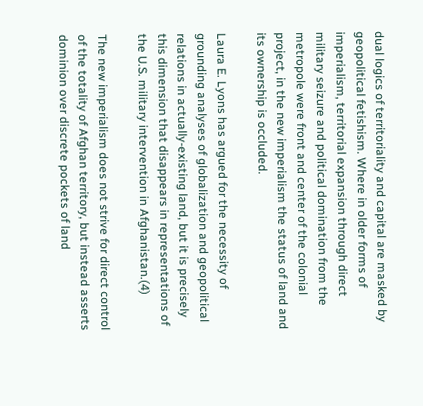dual logics of territoriality and capital are masked by geopolitical fetishism. Where in older forms of imperialism, territorial expansion through direct military seizure and political domination from the metropole were front and center of the colonial project, in the new imperialism the status of land and its ownership is occluded.

Laura E. Lyons has argued for the necessity of grounding analyses of globalization and geopolitical relations in actually-existing land, but it is precisely this dimension that disappears in representations of the U.S. military intervention in Afghanistan.(4)

The new imperialism does not strive for direct control of the totality of Afghan territory, but instead asserts dominion over discrete pockets of land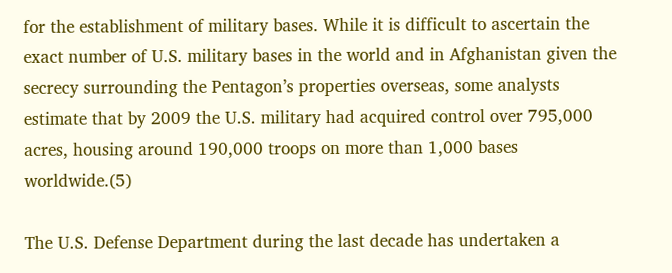for the establishment of military bases. While it is difficult to ascertain the exact number of U.S. military bases in the world and in Afghanistan given the secrecy surrounding the Pentagon’s properties overseas, some analysts estimate that by 2009 the U.S. military had acquired control over 795,000 acres, housing around 190,000 troops on more than 1,000 bases worldwide.(5)

The U.S. Defense Department during the last decade has undertaken a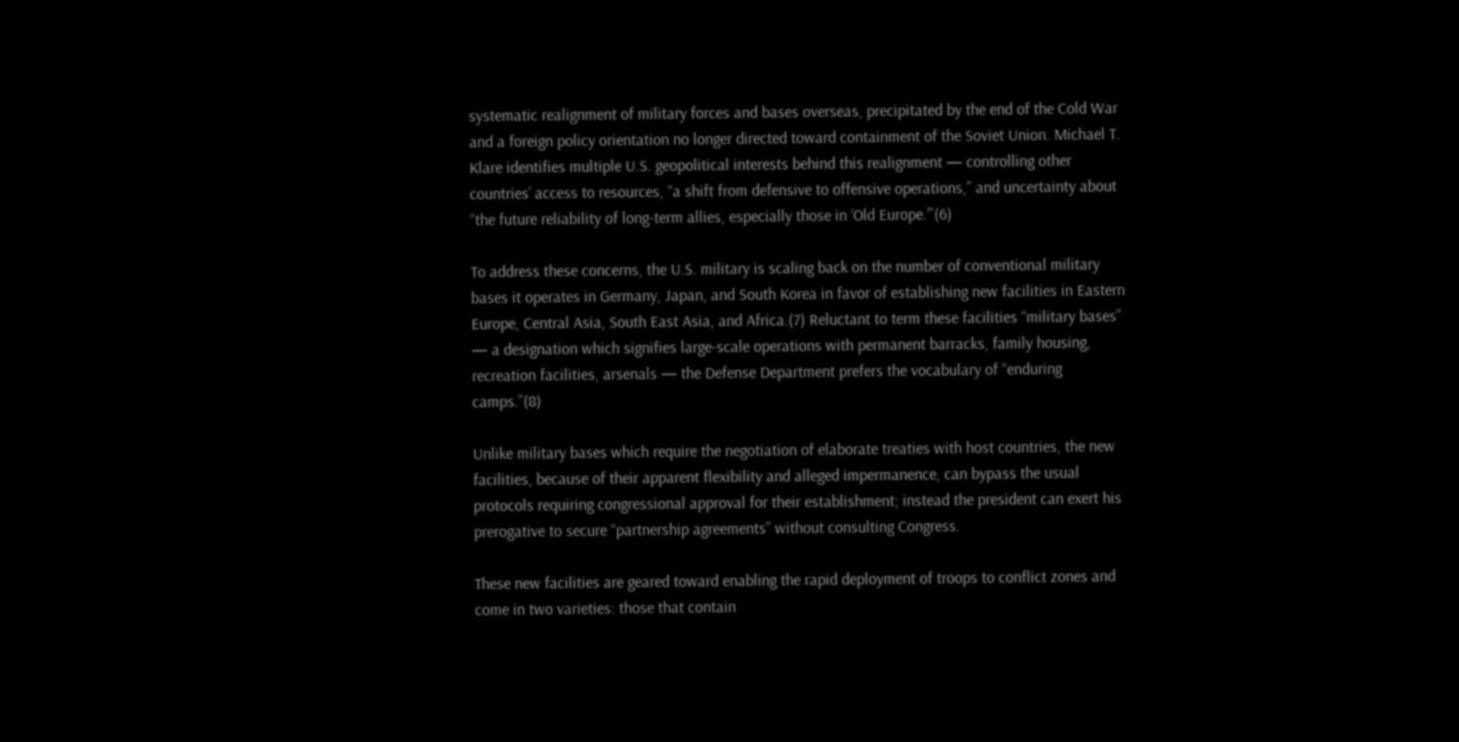systematic realignment of military forces and bases overseas, precipitated by the end of the Cold War and a foreign policy orientation no longer directed toward containment of the Soviet Union. Michael T. Klare identifies multiple U.S. geopolitical interests behind this realignment — controlling other countries’ access to resources, “a shift from defensive to offensive operations,” and uncertainty about “the future reliability of long-term allies, especially those in ‘Old Europe.’”(6)

To address these concerns, the U.S. military is scaling back on the number of conventional military bases it operates in Germany, Japan, and South Korea in favor of establishing new facilities in Eastern Europe, Central Asia, South East Asia, and Africa.(7) Reluctant to term these facilities “military bases” — a designation which signifies large-scale operations with permanent barracks, family housing, recreation facilities, arsenals — the Defense Department prefers the vocabulary of “enduring camps.”(8)

Unlike military bases which require the negotiation of elaborate treaties with host countries, the new facilities, because of their apparent flexibility and alleged impermanence, can bypass the usual protocols requiring congressional approval for their establishment; instead the president can exert his prerogative to secure “partnership agreements” without consulting Congress.

These new facilities are geared toward enabling the rapid deployment of troops to conflict zones and come in two varieties: those that contain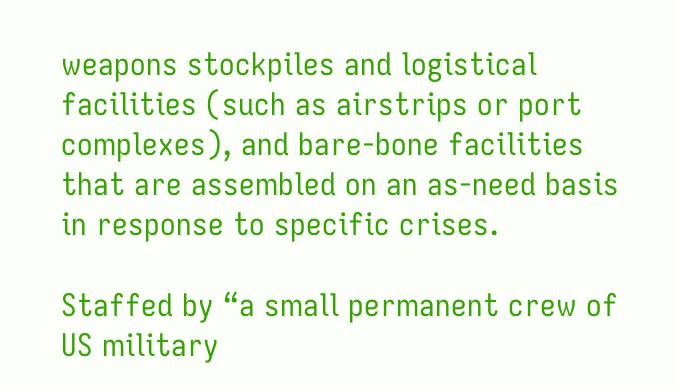weapons stockpiles and logistical facilities (such as airstrips or port complexes), and bare-bone facilities that are assembled on an as-need basis in response to specific crises.

Staffed by “a small permanent crew of US military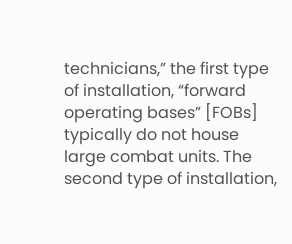technicians,” the first type of installation, “forward operating bases” [FOBs] typically do not house large combat units. The second type of installation,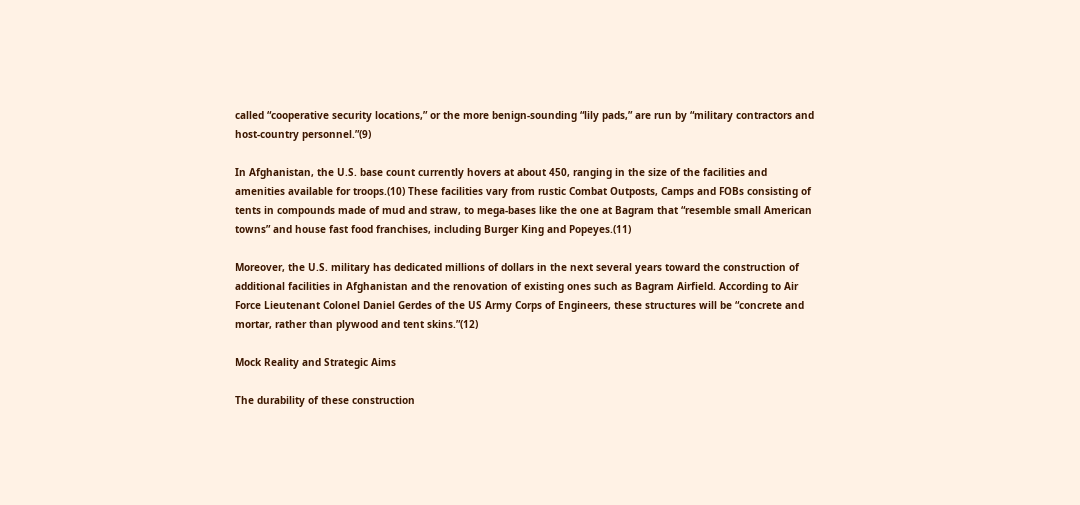called “cooperative security locations,” or the more benign-sounding “lily pads,” are run by “military contractors and host-country personnel.”(9)

In Afghanistan, the U.S. base count currently hovers at about 450, ranging in the size of the facilities and amenities available for troops.(10) These facilities vary from rustic Combat Outposts, Camps and FOBs consisting of tents in compounds made of mud and straw, to mega-bases like the one at Bagram that “resemble small American towns” and house fast food franchises, including Burger King and Popeyes.(11)

Moreover, the U.S. military has dedicated millions of dollars in the next several years toward the construction of additional facilities in Afghanistan and the renovation of existing ones such as Bagram Airfield. According to Air Force Lieutenant Colonel Daniel Gerdes of the US Army Corps of Engineers, these structures will be “concrete and mortar, rather than plywood and tent skins.”(12)

Mock Reality and Strategic Aims

The durability of these construction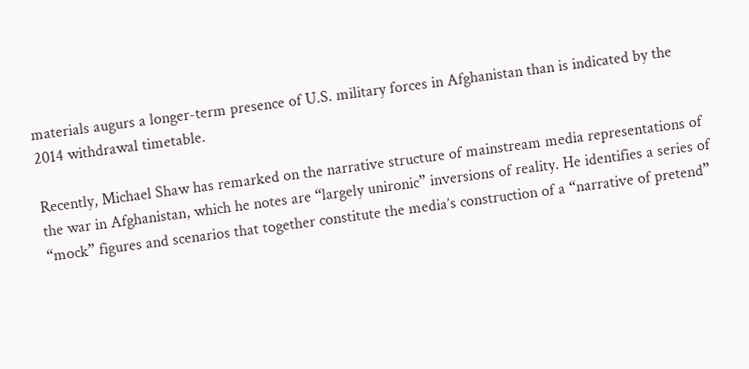materials augurs a longer-term presence of U.S. military forces in Afghanistan than is indicated by the 2014 withdrawal timetable.

Recently, Michael Shaw has remarked on the narrative structure of mainstream media representations of the war in Afghanistan, which he notes are “largely unironic” inversions of reality. He identifies a series of “mock” figures and scenarios that together constitute the media’s construction of a “narrative of pretend”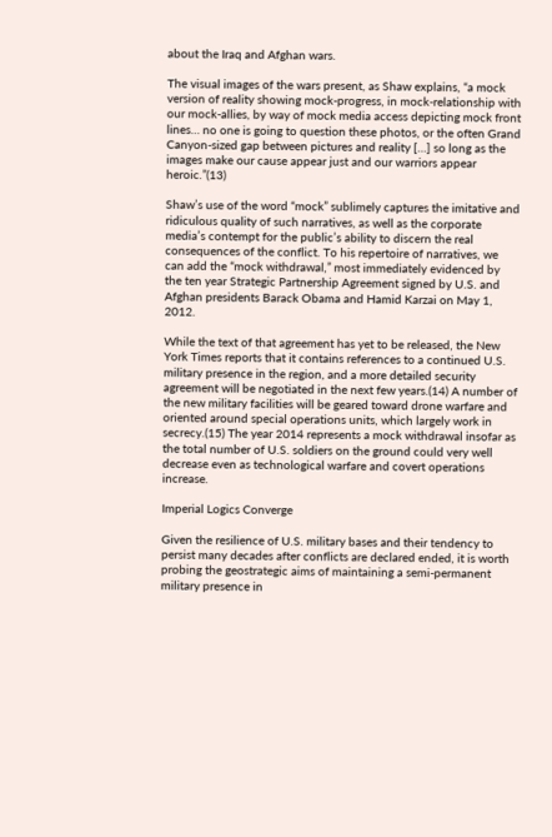about the Iraq and Afghan wars.

The visual images of the wars present, as Shaw explains, “a mock version of reality showing mock-progress, in mock-relationship with our mock-allies, by way of mock media access depicting mock front lines… no one is going to question these photos, or the often Grand Canyon-sized gap between pictures and reality […] so long as the images make our cause appear just and our warriors appear heroic.”(13)

Shaw’s use of the word “mock” sublimely captures the imitative and ridiculous quality of such narratives, as well as the corporate media’s contempt for the public’s ability to discern the real consequences of the conflict. To his repertoire of narratives, we can add the “mock withdrawal,” most immediately evidenced by the ten year Strategic Partnership Agreement signed by U.S. and Afghan presidents Barack Obama and Hamid Karzai on May 1, 2012.

While the text of that agreement has yet to be released, the New York Times reports that it contains references to a continued U.S. military presence in the region, and a more detailed security agreement will be negotiated in the next few years.(14) A number of the new military facilities will be geared toward drone warfare and oriented around special operations units, which largely work in secrecy.(15) The year 2014 represents a mock withdrawal insofar as the total number of U.S. soldiers on the ground could very well decrease even as technological warfare and covert operations increase.

Imperial Logics Converge

Given the resilience of U.S. military bases and their tendency to persist many decades after conflicts are declared ended, it is worth probing the geostrategic aims of maintaining a semi-permanent military presence in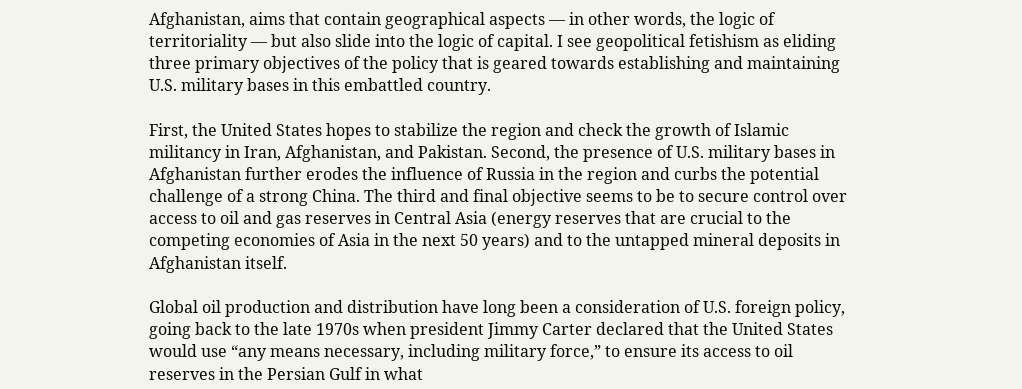Afghanistan, aims that contain geographical aspects — in other words, the logic of territoriality — but also slide into the logic of capital. I see geopolitical fetishism as eliding three primary objectives of the policy that is geared towards establishing and maintaining U.S. military bases in this embattled country.

First, the United States hopes to stabilize the region and check the growth of Islamic militancy in Iran, Afghanistan, and Pakistan. Second, the presence of U.S. military bases in Afghanistan further erodes the influence of Russia in the region and curbs the potential challenge of a strong China. The third and final objective seems to be to secure control over access to oil and gas reserves in Central Asia (energy reserves that are crucial to the competing economies of Asia in the next 50 years) and to the untapped mineral deposits in Afghanistan itself.

Global oil production and distribution have long been a consideration of U.S. foreign policy, going back to the late 1970s when president Jimmy Carter declared that the United States would use “any means necessary, including military force,” to ensure its access to oil reserves in the Persian Gulf in what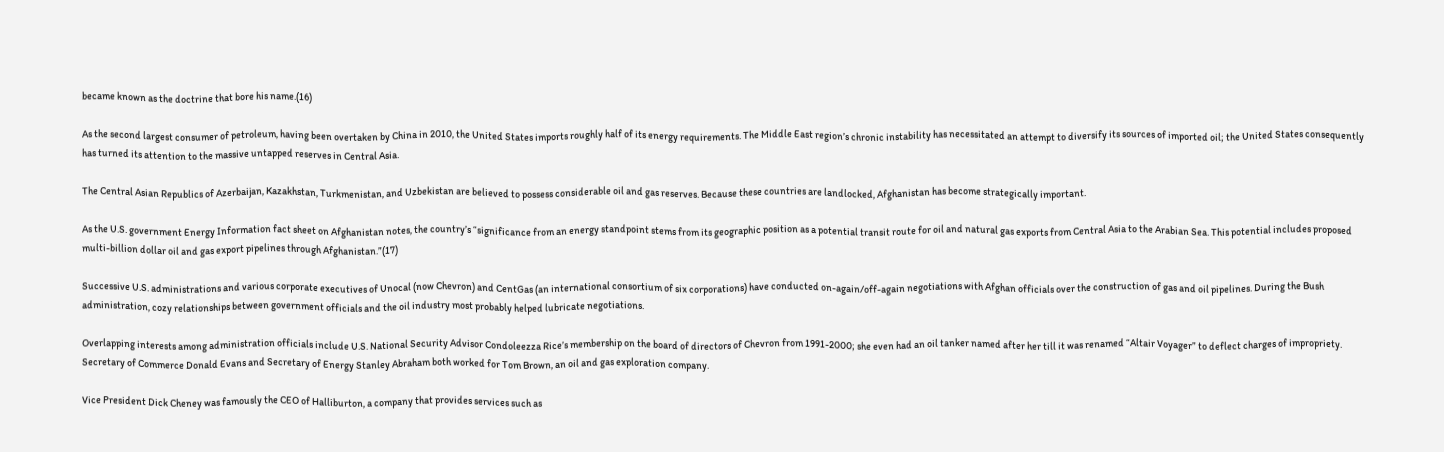became known as the doctrine that bore his name.(16)

As the second largest consumer of petroleum, having been overtaken by China in 2010, the United States imports roughly half of its energy requirements. The Middle East region’s chronic instability has necessitated an attempt to diversify its sources of imported oil; the United States consequently has turned its attention to the massive untapped reserves in Central Asia.

The Central Asian Republics of Azerbaijan, Kazakhstan, Turkmenistan, and Uzbekistan are believed to possess considerable oil and gas reserves. Because these countries are landlocked, Afghanistan has become strategically important.

As the U.S. government Energy Information fact sheet on Afghanistan notes, the country’s “significance from an energy standpoint stems from its geographic position as a potential transit route for oil and natural gas exports from Central Asia to the Arabian Sea. This potential includes proposed multi-billion dollar oil and gas export pipelines through Afghanistan.”(17)

Successive U.S. administrations and various corporate executives of Unocal (now Chevron) and CentGas (an international consortium of six corporations) have conducted on-again/off-again negotiations with Afghan officials over the construction of gas and oil pipelines. During the Bush administration, cozy relationships between government officials and the oil industry most probably helped lubricate negotiations.

Overlapping interests among administration officials include U.S. National Security Advisor Condoleezza Rice’s membership on the board of directors of Chevron from 1991-2000; she even had an oil tanker named after her till it was renamed “Altair Voyager” to deflect charges of impropriety. Secretary of Commerce Donald Evans and Secretary of Energy Stanley Abraham both worked for Tom Brown, an oil and gas exploration company.

Vice President Dick Cheney was famously the CEO of Halliburton, a company that provides services such as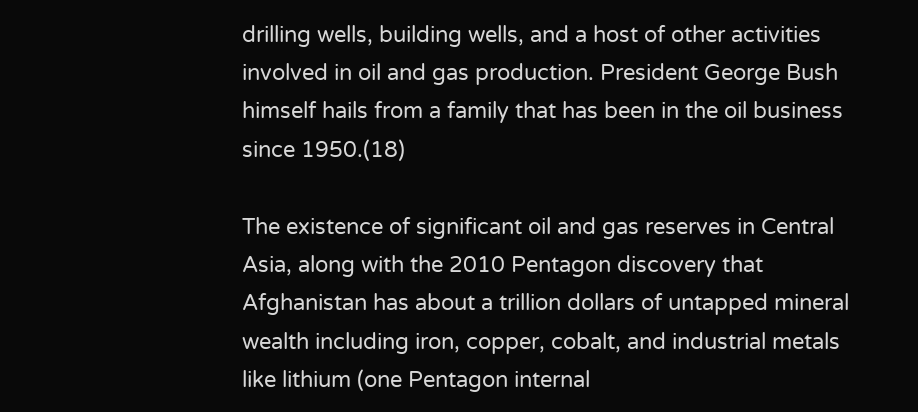drilling wells, building wells, and a host of other activities involved in oil and gas production. President George Bush himself hails from a family that has been in the oil business since 1950.(18)

The existence of significant oil and gas reserves in Central Asia, along with the 2010 Pentagon discovery that Afghanistan has about a trillion dollars of untapped mineral wealth including iron, copper, cobalt, and industrial metals like lithium (one Pentagon internal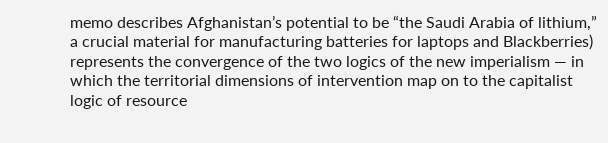memo describes Afghanistan’s potential to be “the Saudi Arabia of lithium,” a crucial material for manufacturing batteries for laptops and Blackberries) represents the convergence of the two logics of the new imperialism — in which the territorial dimensions of intervention map on to the capitalist logic of resource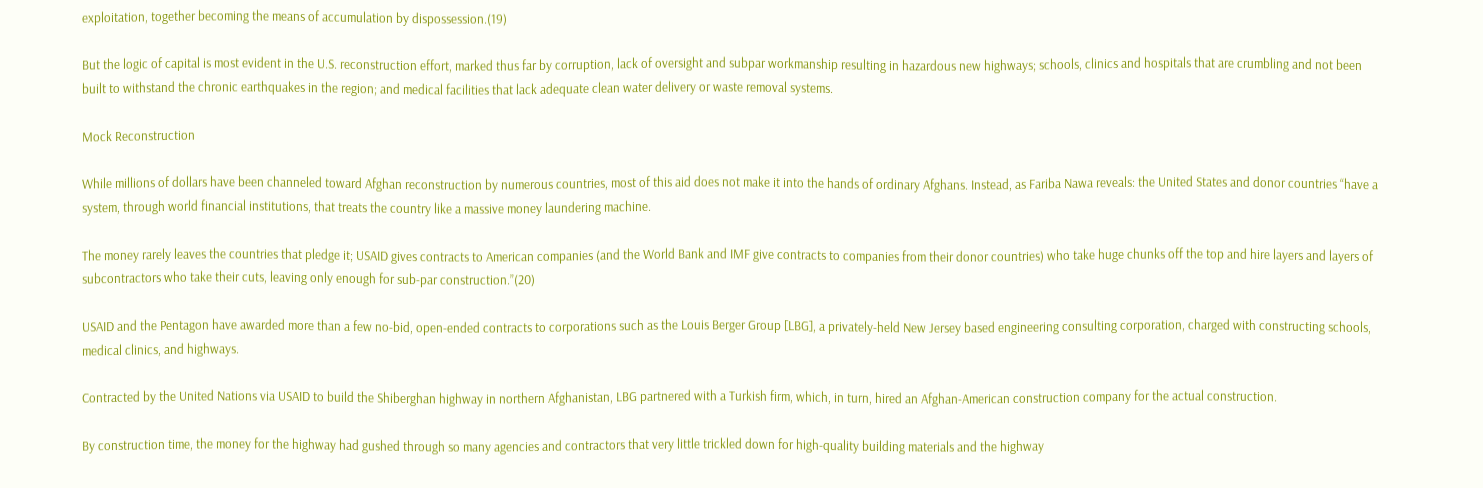exploitation, together becoming the means of accumulation by dispossession.(19)

But the logic of capital is most evident in the U.S. reconstruction effort, marked thus far by corruption, lack of oversight and subpar workmanship resulting in hazardous new highways; schools, clinics and hospitals that are crumbling and not been built to withstand the chronic earthquakes in the region; and medical facilities that lack adequate clean water delivery or waste removal systems.

Mock Reconstruction

While millions of dollars have been channeled toward Afghan reconstruction by numerous countries, most of this aid does not make it into the hands of ordinary Afghans. Instead, as Fariba Nawa reveals: the United States and donor countries “have a system, through world financial institutions, that treats the country like a massive money laundering machine.

The money rarely leaves the countries that pledge it; USAID gives contracts to American companies (and the World Bank and IMF give contracts to companies from their donor countries) who take huge chunks off the top and hire layers and layers of subcontractors who take their cuts, leaving only enough for sub-par construction.”(20)

USAID and the Pentagon have awarded more than a few no-bid, open-ended contracts to corporations such as the Louis Berger Group [LBG], a privately-held New Jersey based engineering consulting corporation, charged with constructing schools, medical clinics, and highways.

Contracted by the United Nations via USAID to build the Shiberghan highway in northern Afghanistan, LBG partnered with a Turkish firm, which, in turn, hired an Afghan-American construction company for the actual construction.

By construction time, the money for the highway had gushed through so many agencies and contractors that very little trickled down for high-quality building materials and the highway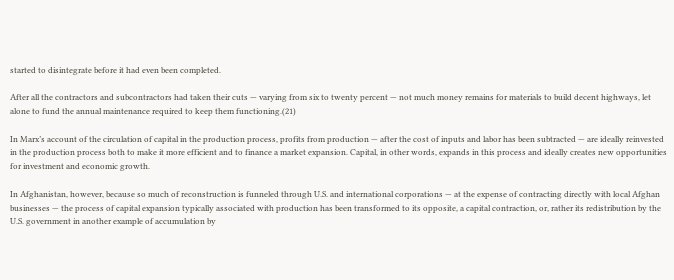started to disintegrate before it had even been completed.

After all the contractors and subcontractors had taken their cuts — varying from six to twenty percent — not much money remains for materials to build decent highways, let alone to fund the annual maintenance required to keep them functioning.(21)

In Marx’s account of the circulation of capital in the production process, profits from production — after the cost of inputs and labor has been subtracted — are ideally reinvested in the production process both to make it more efficient and to finance a market expansion. Capital, in other words, expands in this process and ideally creates new opportunities for investment and economic growth.

In Afghanistan, however, because so much of reconstruction is funneled through U.S. and international corporations — at the expense of contracting directly with local Afghan businesses — the process of capital expansion typically associated with production has been transformed to its opposite, a capital contraction, or, rather its redistribution by the U.S. government in another example of accumulation by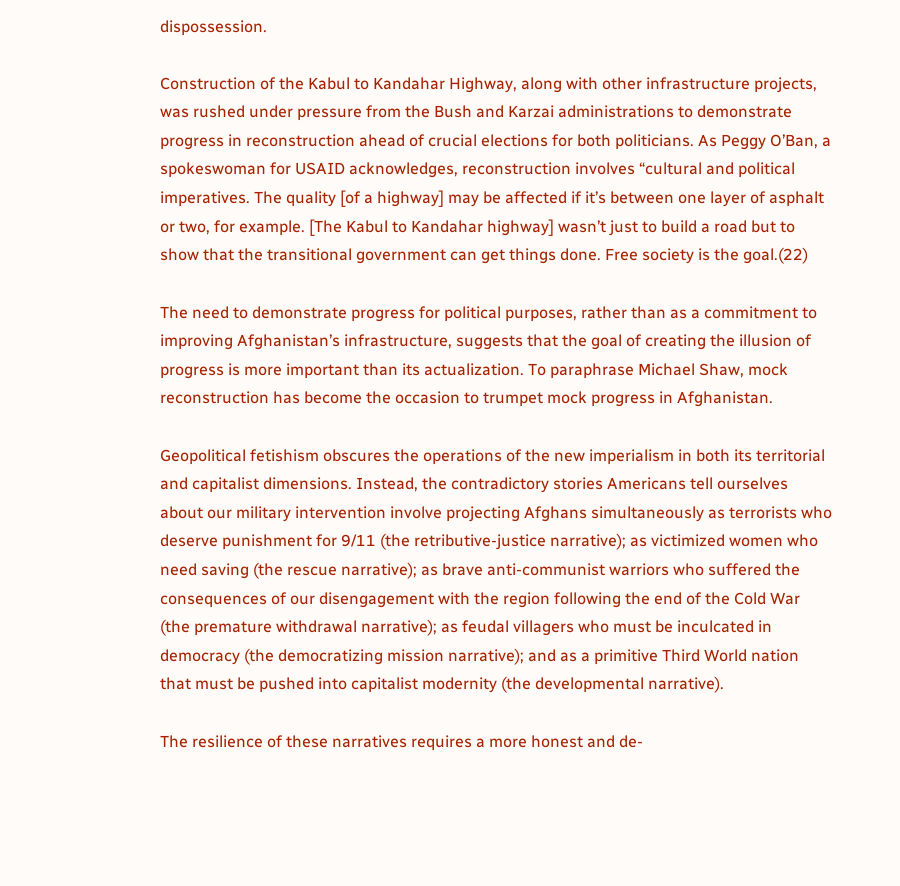dispossession.

Construction of the Kabul to Kandahar Highway, along with other infrastructure projects, was rushed under pressure from the Bush and Karzai administrations to demonstrate progress in reconstruction ahead of crucial elections for both politicians. As Peggy O’Ban, a spokeswoman for USAID acknowledges, reconstruction involves “cultural and political imperatives. The quality [of a highway] may be affected if it’s between one layer of asphalt or two, for example. [The Kabul to Kandahar highway] wasn’t just to build a road but to show that the transitional government can get things done. Free society is the goal.(22)

The need to demonstrate progress for political purposes, rather than as a commitment to improving Afghanistan’s infrastructure, suggests that the goal of creating the illusion of progress is more important than its actualization. To paraphrase Michael Shaw, mock reconstruction has become the occasion to trumpet mock progress in Afghanistan.

Geopolitical fetishism obscures the operations of the new imperialism in both its territorial and capitalist dimensions. Instead, the contradictory stories Americans tell ourselves about our military intervention involve projecting Afghans simultaneously as terrorists who deserve punishment for 9/11 (the retributive-justice narrative); as victimized women who need saving (the rescue narrative); as brave anti-communist warriors who suffered the consequences of our disengagement with the region following the end of the Cold War (the premature withdrawal narrative); as feudal villagers who must be inculcated in democracy (the democratizing mission narrative); and as a primitive Third World nation that must be pushed into capitalist modernity (the developmental narrative).

The resilience of these narratives requires a more honest and de-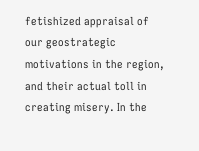fetishized appraisal of our geostrategic motivations in the region, and their actual toll in creating misery. In the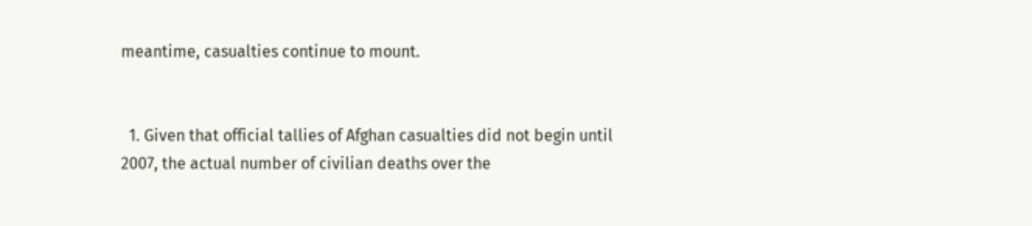meantime, casualties continue to mount.


  1. Given that official tallies of Afghan casualties did not begin until 2007, the actual number of civilian deaths over the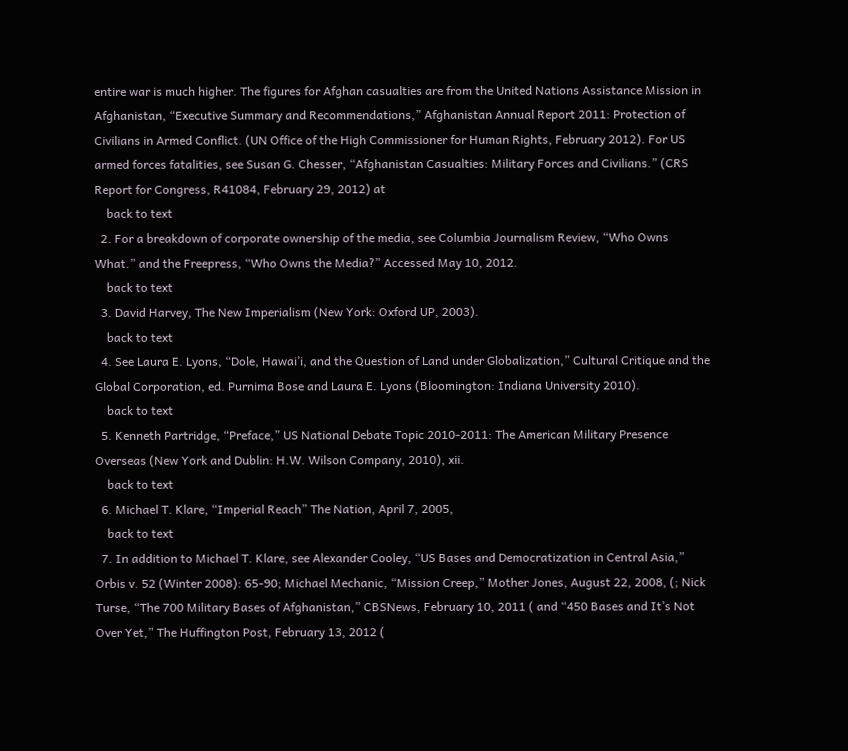entire war is much higher. The figures for Afghan casualties are from the United Nations Assistance Mission in Afghanistan, “Executive Summary and Recommendations,” Afghanistan Annual Report 2011: Protection of Civilians in Armed Conflict. (UN Office of the High Commissioner for Human Rights, February 2012). For US armed forces fatalities, see Susan G. Chesser, “Afghanistan Casualties: Military Forces and Civilians.” (CRS Report for Congress, R41084, February 29, 2012) at
    back to text
  2. For a breakdown of corporate ownership of the media, see Columbia Journalism Review, “Who Owns What.” and the Freepress, “Who Owns the Media?” Accessed May 10, 2012.
    back to text
  3. David Harvey, The New Imperialism (New York: Oxford UP, 2003).
    back to text
  4. See Laura E. Lyons, “Dole, Hawai’i, and the Question of Land under Globalization,” Cultural Critique and the Global Corporation, ed. Purnima Bose and Laura E. Lyons (Bloomington: Indiana University 2010).
    back to text
  5. Kenneth Partridge, “Preface,” US National Debate Topic 2010-2011: The American Military Presence Overseas (New York and Dublin: H.W. Wilson Company, 2010), xii.
    back to text
  6. Michael T. Klare, “Imperial Reach” The Nation, April 7, 2005,
    back to text
  7. In addition to Michael T. Klare, see Alexander Cooley, “US Bases and Democratization in Central Asia,” Orbis v. 52 (Winter 2008): 65-90; Michael Mechanic, “Mission Creep,” Mother Jones, August 22, 2008, (; Nick Turse, “The 700 Military Bases of Afghanistan,” CBSNews, February 10, 2011 ( and “450 Bases and It’s Not Over Yet,” The Huffington Post, February 13, 2012 (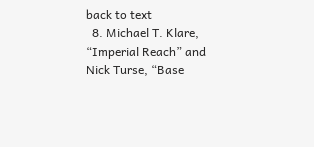back to text
  8. Michael T. Klare, “Imperial Reach” and Nick Turse, “Base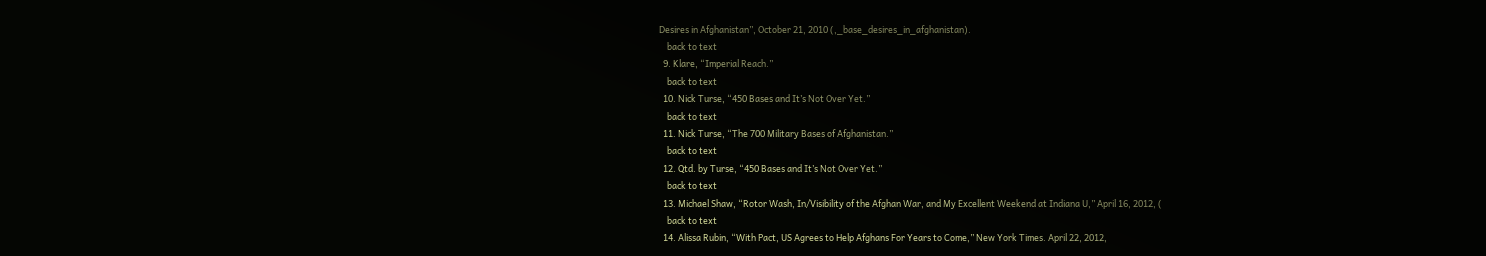Desires in Afghanistan”, October 21, 2010 (,_base_desires_in_afghanistan).
    back to text
  9. Klare, “Imperial Reach.”
    back to text
  10. Nick Turse, “450 Bases and It’s Not Over Yet.”
    back to text
  11. Nick Turse, “The 700 Military Bases of Afghanistan.”
    back to text
  12. Qtd. by Turse, “450 Bases and It’s Not Over Yet.”
    back to text
  13. Michael Shaw, “Rotor Wash, In/Visibility of the Afghan War, and My Excellent Weekend at Indiana U,” April 16, 2012, (
    back to text
  14. Alissa Rubin, “With Pact, US Agrees to Help Afghans For Years to Come,” New York Times. April 22, 2012,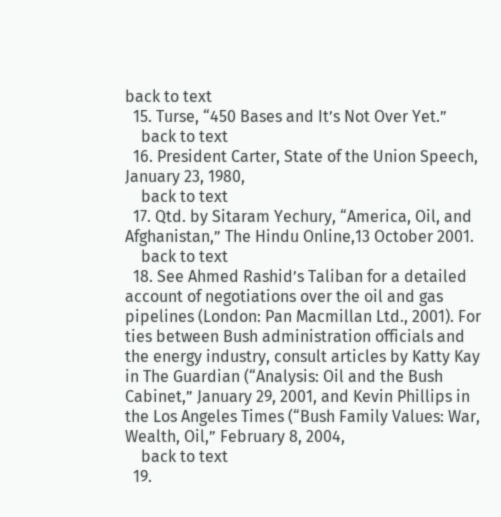back to text
  15. Turse, “450 Bases and It’s Not Over Yet.”
    back to text
  16. President Carter, State of the Union Speech, January 23, 1980,
    back to text
  17. Qtd. by Sitaram Yechury, “America, Oil, and Afghanistan,” The Hindu Online,13 October 2001.
    back to text
  18. See Ahmed Rashid’s Taliban for a detailed account of negotiations over the oil and gas pipelines (London: Pan Macmillan Ltd., 2001). For ties between Bush administration officials and the energy industry, consult articles by Katty Kay in The Guardian (“Analysis: Oil and the Bush Cabinet,” January 29, 2001, and Kevin Phillips in the Los Angeles Times (“Bush Family Values: War, Wealth, Oil,” February 8, 2004,
    back to text
  19.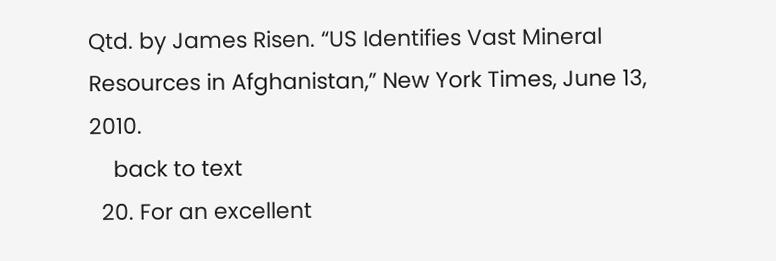Qtd. by James Risen. “US Identifies Vast Mineral Resources in Afghanistan,” New York Times, June 13, 2010.
    back to text
  20. For an excellent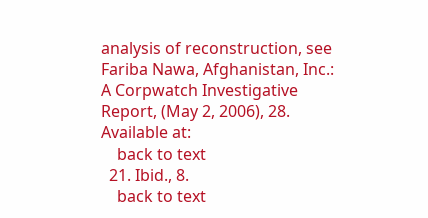analysis of reconstruction, see Fariba Nawa, Afghanistan, Inc.: A Corpwatch Investigative Report, (May 2, 2006), 28. Available at:
    back to text
  21. Ibid., 8.
    back to text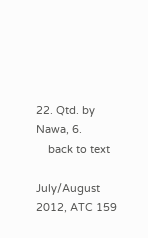22. Qtd. by Nawa, 6.
    back to text

July/August 2012, ATC 159